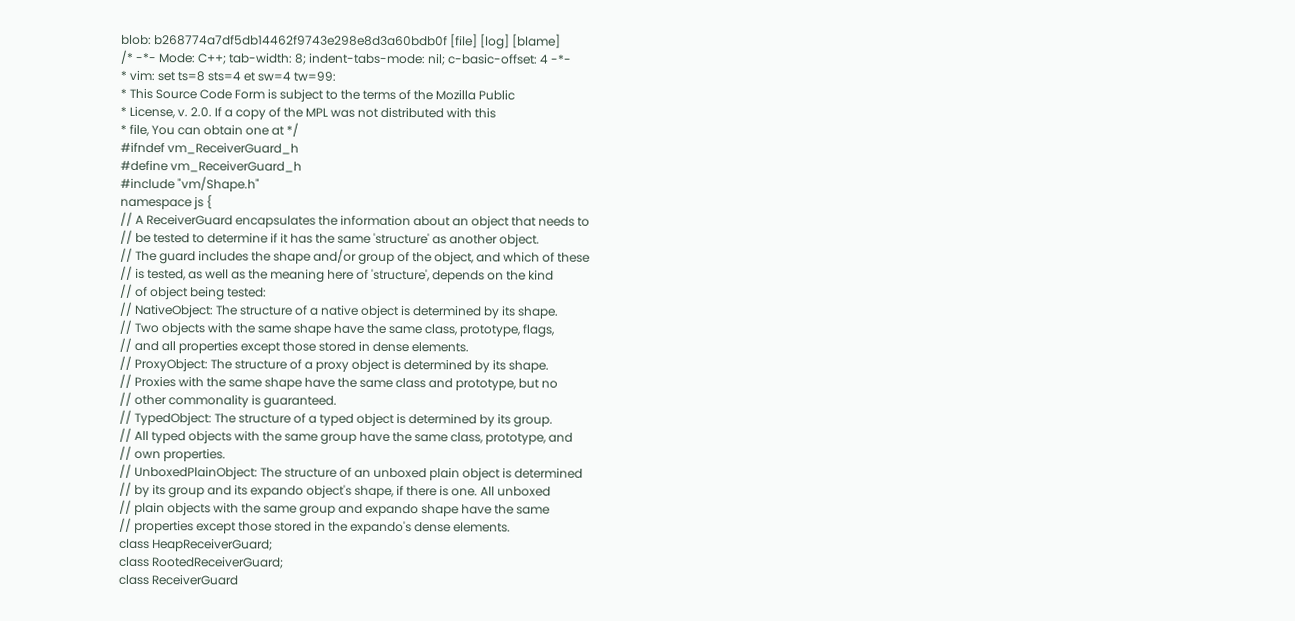blob: b268774a7df5db14462f9743e298e8d3a60bdb0f [file] [log] [blame]
/* -*- Mode: C++; tab-width: 8; indent-tabs-mode: nil; c-basic-offset: 4 -*-
* vim: set ts=8 sts=4 et sw=4 tw=99:
* This Source Code Form is subject to the terms of the Mozilla Public
* License, v. 2.0. If a copy of the MPL was not distributed with this
* file, You can obtain one at */
#ifndef vm_ReceiverGuard_h
#define vm_ReceiverGuard_h
#include "vm/Shape.h"
namespace js {
// A ReceiverGuard encapsulates the information about an object that needs to
// be tested to determine if it has the same 'structure' as another object.
// The guard includes the shape and/or group of the object, and which of these
// is tested, as well as the meaning here of 'structure', depends on the kind
// of object being tested:
// NativeObject: The structure of a native object is determined by its shape.
// Two objects with the same shape have the same class, prototype, flags,
// and all properties except those stored in dense elements.
// ProxyObject: The structure of a proxy object is determined by its shape.
// Proxies with the same shape have the same class and prototype, but no
// other commonality is guaranteed.
// TypedObject: The structure of a typed object is determined by its group.
// All typed objects with the same group have the same class, prototype, and
// own properties.
// UnboxedPlainObject: The structure of an unboxed plain object is determined
// by its group and its expando object's shape, if there is one. All unboxed
// plain objects with the same group and expando shape have the same
// properties except those stored in the expando's dense elements.
class HeapReceiverGuard;
class RootedReceiverGuard;
class ReceiverGuard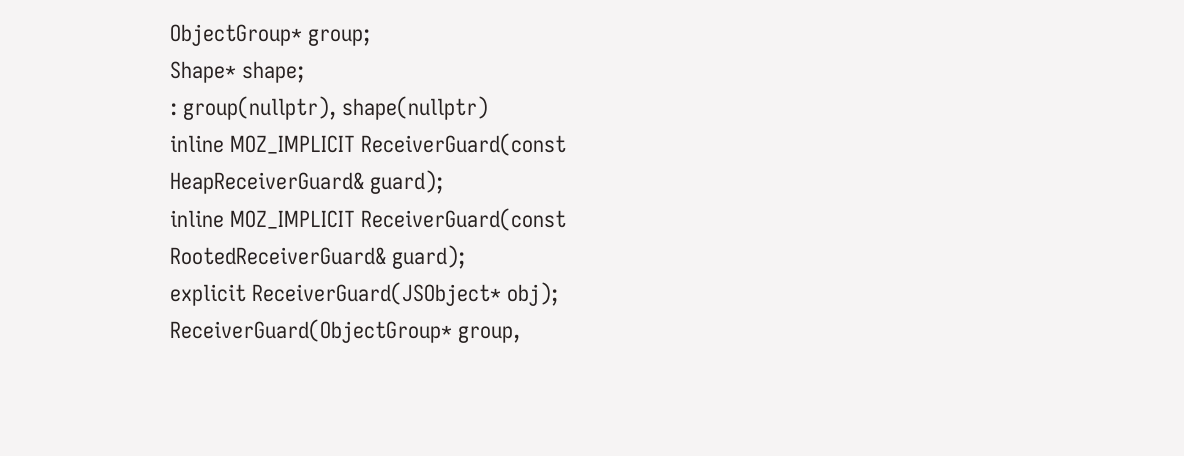ObjectGroup* group;
Shape* shape;
: group(nullptr), shape(nullptr)
inline MOZ_IMPLICIT ReceiverGuard(const HeapReceiverGuard& guard);
inline MOZ_IMPLICIT ReceiverGuard(const RootedReceiverGuard& guard);
explicit ReceiverGuard(JSObject* obj);
ReceiverGuard(ObjectGroup* group,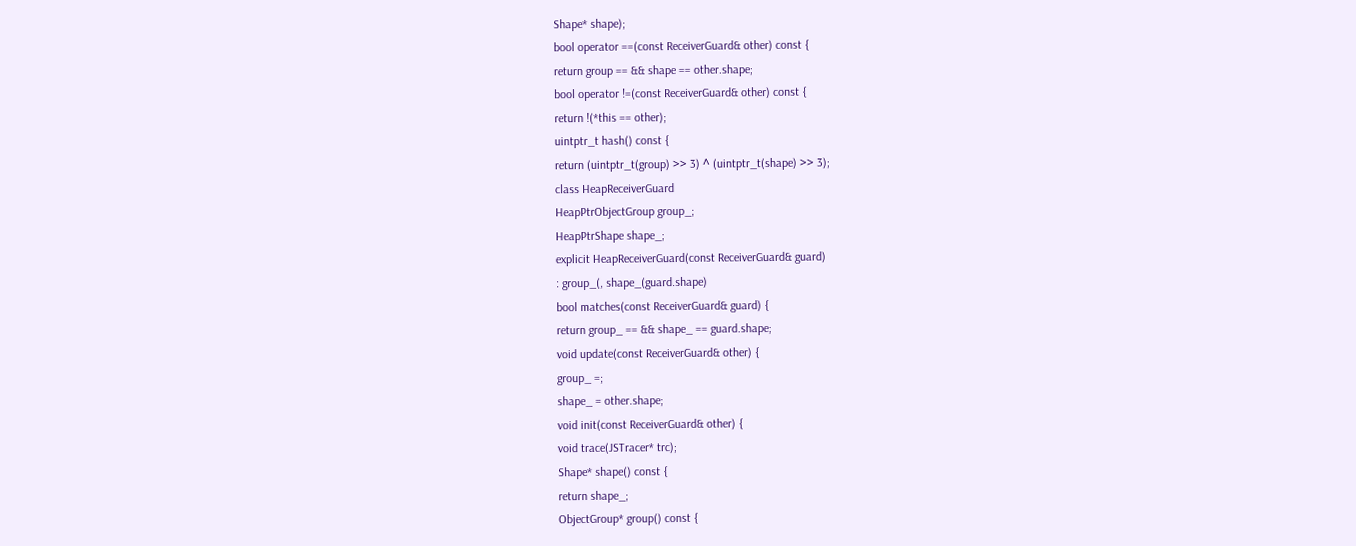Shape* shape);
bool operator ==(const ReceiverGuard& other) const {
return group == && shape == other.shape;
bool operator !=(const ReceiverGuard& other) const {
return !(*this == other);
uintptr_t hash() const {
return (uintptr_t(group) >> 3) ^ (uintptr_t(shape) >> 3);
class HeapReceiverGuard
HeapPtrObjectGroup group_;
HeapPtrShape shape_;
explicit HeapReceiverGuard(const ReceiverGuard& guard)
: group_(, shape_(guard.shape)
bool matches(const ReceiverGuard& guard) {
return group_ == && shape_ == guard.shape;
void update(const ReceiverGuard& other) {
group_ =;
shape_ = other.shape;
void init(const ReceiverGuard& other) {
void trace(JSTracer* trc);
Shape* shape() const {
return shape_;
ObjectGroup* group() const {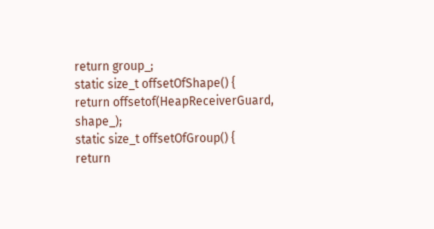return group_;
static size_t offsetOfShape() {
return offsetof(HeapReceiverGuard, shape_);
static size_t offsetOfGroup() {
return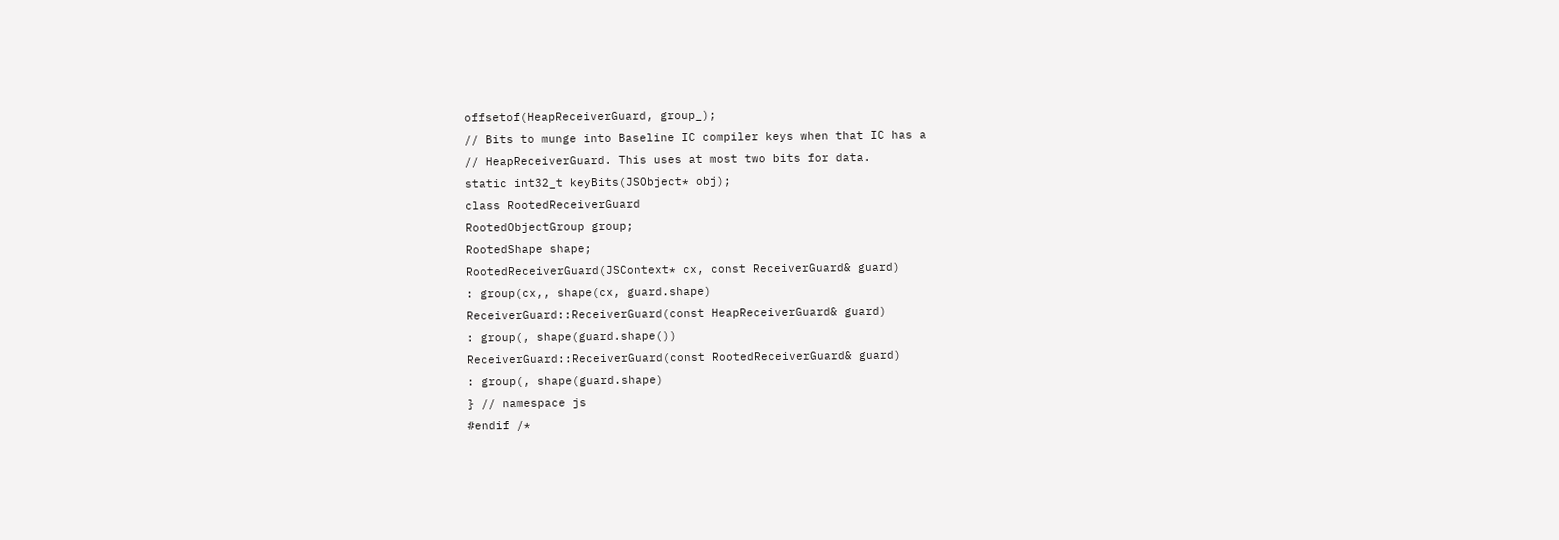offsetof(HeapReceiverGuard, group_);
// Bits to munge into Baseline IC compiler keys when that IC has a
// HeapReceiverGuard. This uses at most two bits for data.
static int32_t keyBits(JSObject* obj);
class RootedReceiverGuard
RootedObjectGroup group;
RootedShape shape;
RootedReceiverGuard(JSContext* cx, const ReceiverGuard& guard)
: group(cx,, shape(cx, guard.shape)
ReceiverGuard::ReceiverGuard(const HeapReceiverGuard& guard)
: group(, shape(guard.shape())
ReceiverGuard::ReceiverGuard(const RootedReceiverGuard& guard)
: group(, shape(guard.shape)
} // namespace js
#endif /*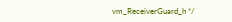vm_ReceiverGuard_h */